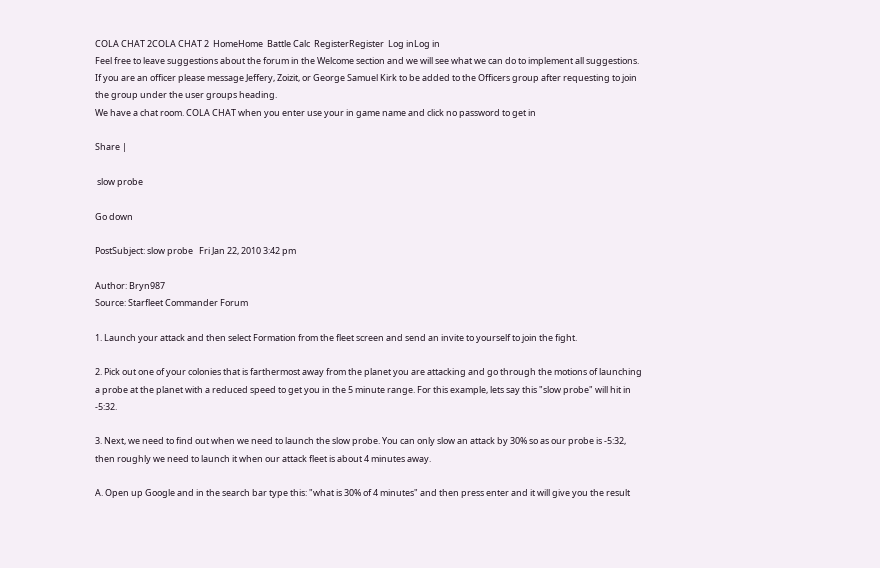COLA CHAT 2COLA CHAT 2  HomeHome  Battle Calc  RegisterRegister  Log inLog in
Feel free to leave suggestions about the forum in the Welcome section and we will see what we can do to implement all suggestions.
If you are an officer please message Jeffery, Zoizit, or George Samuel Kirk to be added to the Officers group after requesting to join the group under the user groups heading.
We have a chat room. COLA CHAT when you enter use your in game name and click no password to get in

Share |

 slow probe

Go down

PostSubject: slow probe   Fri Jan 22, 2010 3:42 pm

Author: Bryn987
Source: Starfleet Commander Forum

1. Launch your attack and then select Formation from the fleet screen and send an invite to yourself to join the fight.

2. Pick out one of your colonies that is farthermost away from the planet you are attacking and go through the motions of launching a probe at the planet with a reduced speed to get you in the 5 minute range. For this example, lets say this "slow probe" will hit in -5:32.

3. Next, we need to find out when we need to launch the slow probe. You can only slow an attack by 30% so as our probe is -5:32, then roughly we need to launch it when our attack fleet is about 4 minutes away.

A. Open up Google and in the search bar type this: "what is 30% of 4 minutes" and then press enter and it will give you the result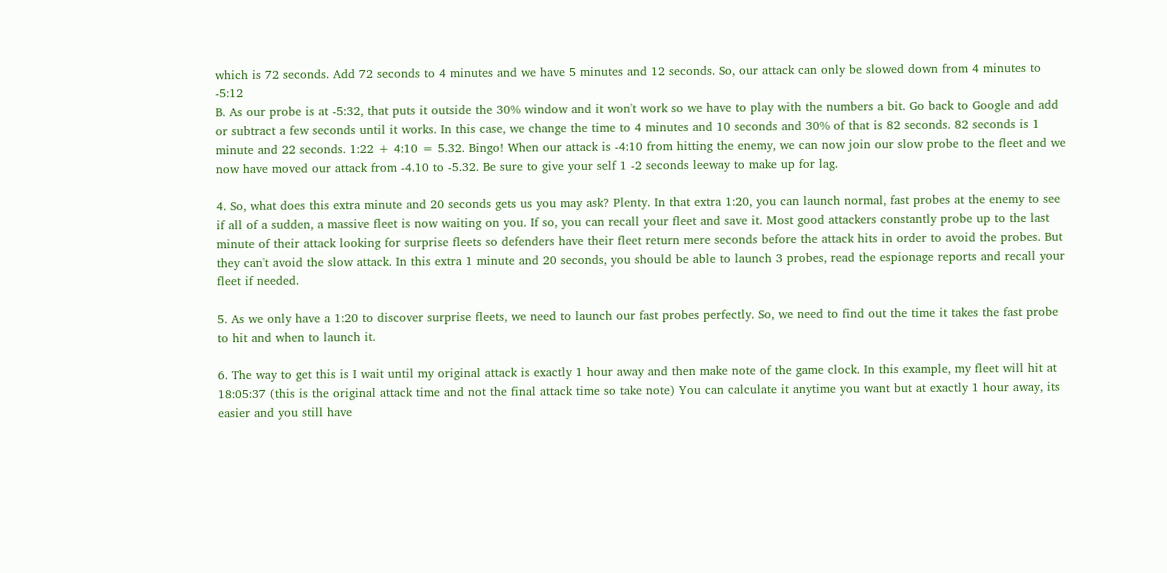which is 72 seconds. Add 72 seconds to 4 minutes and we have 5 minutes and 12 seconds. So, our attack can only be slowed down from 4 minutes to -5:12
B. As our probe is at -5:32, that puts it outside the 30% window and it won't work so we have to play with the numbers a bit. Go back to Google and add or subtract a few seconds until it works. In this case, we change the time to 4 minutes and 10 seconds and 30% of that is 82 seconds. 82 seconds is 1 minute and 22 seconds. 1:22 + 4:10 = 5.32. Bingo! When our attack is -4:10 from hitting the enemy, we can now join our slow probe to the fleet and we now have moved our attack from -4.10 to -5.32. Be sure to give your self 1 -2 seconds leeway to make up for lag.

4. So, what does this extra minute and 20 seconds gets us you may ask? Plenty. In that extra 1:20, you can launch normal, fast probes at the enemy to see if all of a sudden, a massive fleet is now waiting on you. If so, you can recall your fleet and save it. Most good attackers constantly probe up to the last minute of their attack looking for surprise fleets so defenders have their fleet return mere seconds before the attack hits in order to avoid the probes. But they can't avoid the slow attack. In this extra 1 minute and 20 seconds, you should be able to launch 3 probes, read the espionage reports and recall your fleet if needed.

5. As we only have a 1:20 to discover surprise fleets, we need to launch our fast probes perfectly. So, we need to find out the time it takes the fast probe to hit and when to launch it.

6. The way to get this is I wait until my original attack is exactly 1 hour away and then make note of the game clock. In this example, my fleet will hit at 18:05:37 (this is the original attack time and not the final attack time so take note) You can calculate it anytime you want but at exactly 1 hour away, its easier and you still have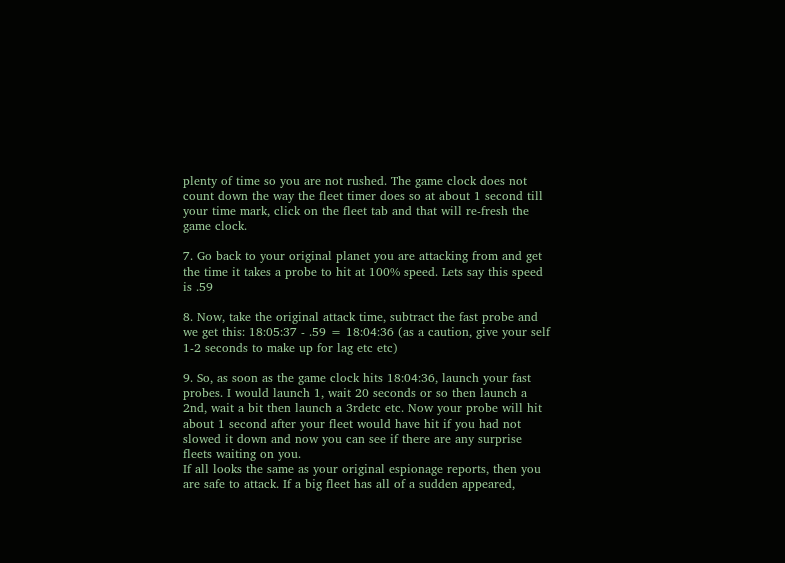plenty of time so you are not rushed. The game clock does not count down the way the fleet timer does so at about 1 second till your time mark, click on the fleet tab and that will re-fresh the game clock.

7. Go back to your original planet you are attacking from and get the time it takes a probe to hit at 100% speed. Lets say this speed is .59

8. Now, take the original attack time, subtract the fast probe and we get this: 18:05:37 - .59 = 18:04:36 (as a caution, give your self 1-2 seconds to make up for lag etc etc)

9. So, as soon as the game clock hits 18:04:36, launch your fast probes. I would launch 1, wait 20 seconds or so then launch a 2nd, wait a bit then launch a 3rdetc etc. Now your probe will hit about 1 second after your fleet would have hit if you had not slowed it down and now you can see if there are any surprise fleets waiting on you.
If all looks the same as your original espionage reports, then you are safe to attack. If a big fleet has all of a sudden appeared,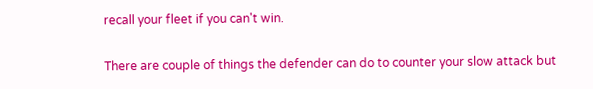recall your fleet if you can't win.

There are couple of things the defender can do to counter your slow attack but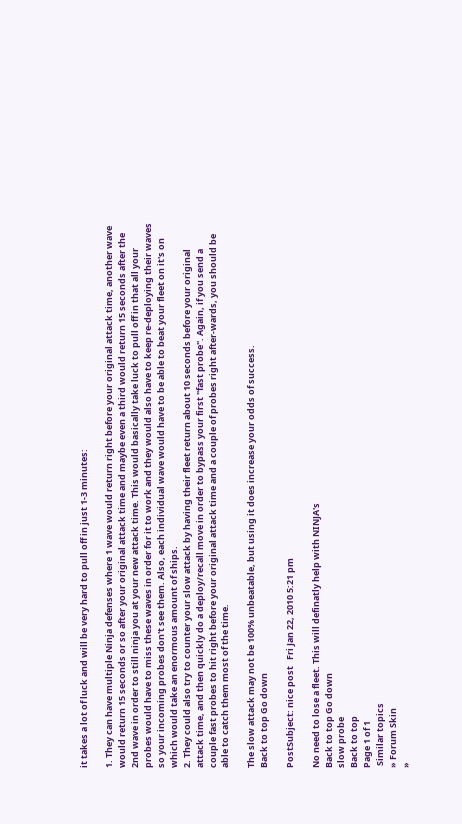it takes a lot of luck and will be very hard to pull off in just 1-3 minutes:

1. They can have multiple Ninja defenses where 1 wave would return right before your original attack time, another wave would return 15 seconds or so after your original attack time and maybe even a third would return 15 seconds after the 2nd wave in order to still ninja you at your new attack time. This would basically take luck to pull off in that all your probes would have to miss these waves in order for it to work and they would also have to keep re-deploying their waves so your incoming probes don't see them. Also, each individual wave would have to be able to beat your fleet on it's on which would take an enormous amount of ships.
2. They could also try to counter your slow attack by having their fleet return about 10 seconds before your original attack time, and then quickly do a deploy/recall move in order to bypass your first "fast probe". Again, if you send a couple fast probes to hit right before your original attack time and a couple of probes right after-wards, you should be able to catch them most of the time.

The slow attack may not be 100% unbeatable, but using it does increase your odds of success.
Back to top Go down

PostSubject: nice post   Fri Jan 22, 2010 5:21 pm

No need to lose a fleet. This will definatly help with NINJA's
Back to top Go down
slow probe
Back to top
Page 1 of 1
 Similar topics
» Forum Skin
»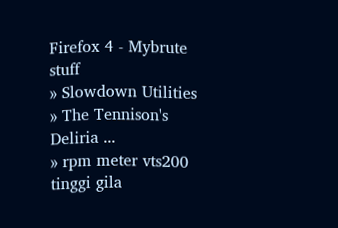Firefox 4 - Mybrute stuff
» Slowdown Utilities
» The Tennison's Deliria ...
» rpm meter vts200 tinggi gila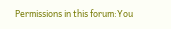Permissions in this forum:You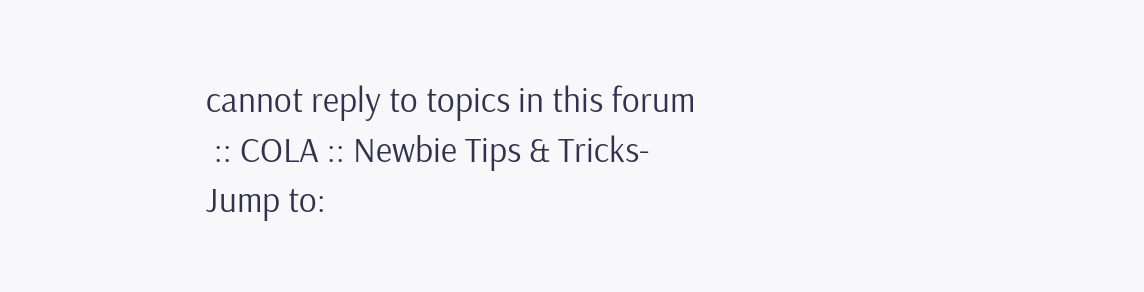cannot reply to topics in this forum
 :: COLA :: Newbie Tips & Tricks-
Jump to: